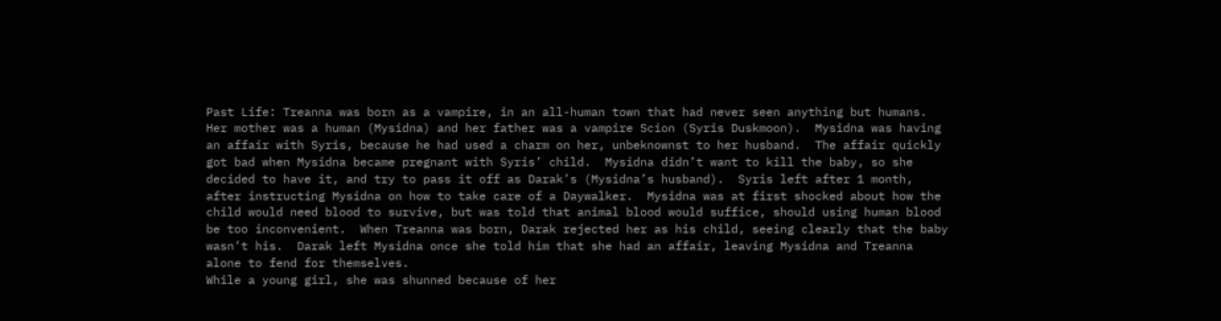Past Life: Treanna was born as a vampire, in an all-human town that had never seen anything but humans.  Her mother was a human (Mysidna) and her father was a vampire Scion (Syris Duskmoon).  Mysidna was having an affair with Syris, because he had used a charm on her, unbeknownst to her husband.  The affair quickly got bad when Mysidna became pregnant with Syris’ child.  Mysidna didn’t want to kill the baby, so she decided to have it, and try to pass it off as Darak’s (Mysidna’s husband).  Syris left after 1 month, after instructing Mysidna on how to take care of a Daywalker.  Mysidna was at first shocked about how the child would need blood to survive, but was told that animal blood would suffice, should using human blood be too inconvenient.  When Treanna was born, Darak rejected her as his child, seeing clearly that the baby wasn’t his.  Darak left Mysidna once she told him that she had an affair, leaving Mysidna and Treanna alone to fend for themselves.
While a young girl, she was shunned because of her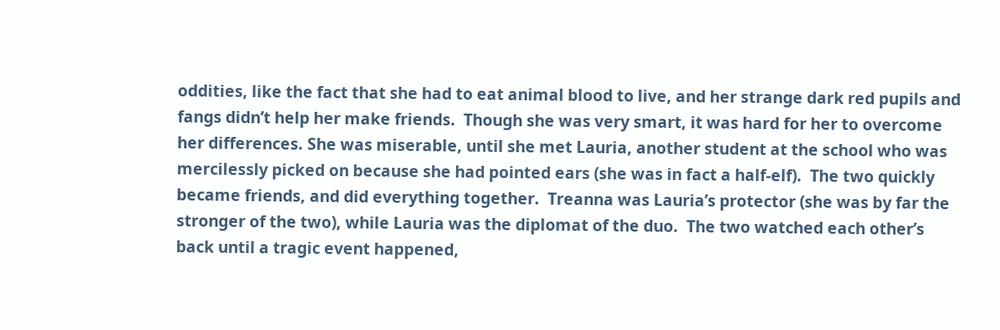oddities, like the fact that she had to eat animal blood to live, and her strange dark red pupils and fangs didn’t help her make friends.  Though she was very smart, it was hard for her to overcome her differences. She was miserable, until she met Lauria, another student at the school who was mercilessly picked on because she had pointed ears (she was in fact a half-elf).  The two quickly became friends, and did everything together.  Treanna was Lauria’s protector (she was by far the stronger of the two), while Lauria was the diplomat of the duo.  The two watched each other’s back until a tragic event happened,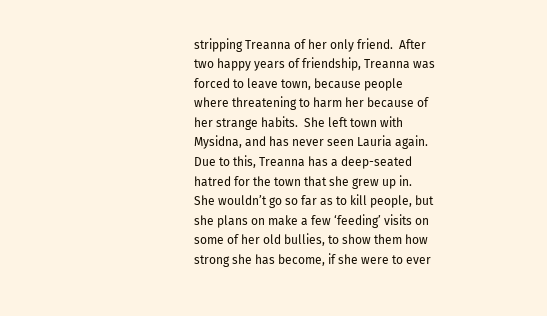stripping Treanna of her only friend.  After two happy years of friendship, Treanna was forced to leave town, because people where threatening to harm her because of her strange habits.  She left town with Mysidna, and has never seen Lauria again.  Due to this, Treanna has a deep-seated hatred for the town that she grew up in.  She wouldn’t go so far as to kill people, but she plans on make a few ‘feeding’ visits on some of her old bullies, to show them how strong she has become, if she were to ever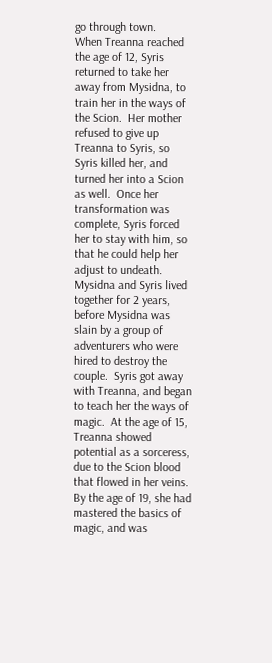go through town.
When Treanna reached the age of 12, Syris returned to take her away from Mysidna, to train her in the ways of the Scion.  Her mother refused to give up Treanna to Syris, so Syris killed her, and turned her into a Scion as well.  Once her transformation was complete, Syris forced her to stay with him, so that he could help her adjust to undeath. Mysidna and Syris lived together for 2 years, before Mysidna was slain by a group of adventurers who were hired to destroy the couple.  Syris got away with Treanna, and began to teach her the ways of magic.  At the age of 15, Treanna showed potential as a sorceress, due to the Scion blood that flowed in her veins.  By the age of 19, she had mastered the basics of magic, and was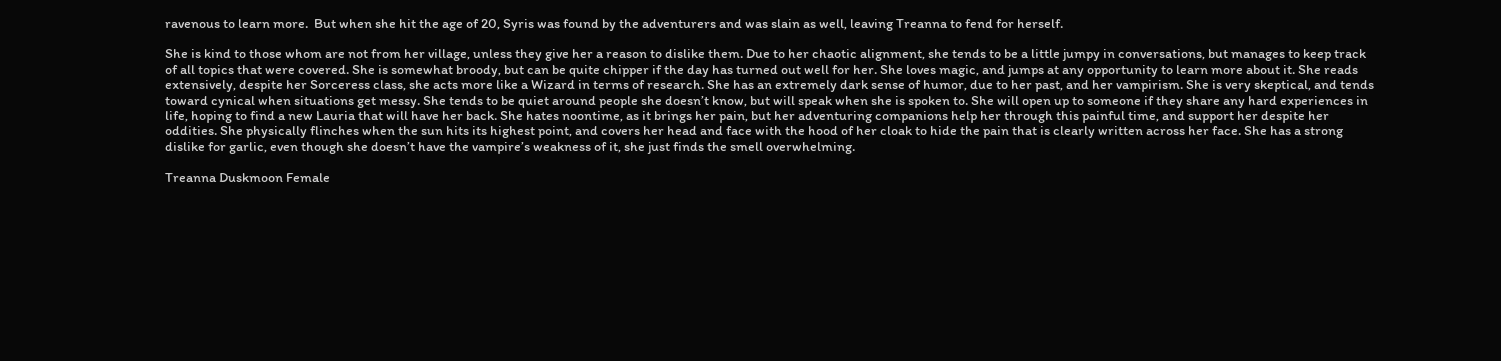ravenous to learn more.  But when she hit the age of 20, Syris was found by the adventurers and was slain as well, leaving Treanna to fend for herself.

She is kind to those whom are not from her village, unless they give her a reason to dislike them. Due to her chaotic alignment, she tends to be a little jumpy in conversations, but manages to keep track of all topics that were covered. She is somewhat broody, but can be quite chipper if the day has turned out well for her. She loves magic, and jumps at any opportunity to learn more about it. She reads extensively, despite her Sorceress class, she acts more like a Wizard in terms of research. She has an extremely dark sense of humor, due to her past, and her vampirism. She is very skeptical, and tends toward cynical when situations get messy. She tends to be quiet around people she doesn’t know, but will speak when she is spoken to. She will open up to someone if they share any hard experiences in life, hoping to find a new Lauria that will have her back. She hates noontime, as it brings her pain, but her adventuring companions help her through this painful time, and support her despite her oddities. She physically flinches when the sun hits its highest point, and covers her head and face with the hood of her cloak to hide the pain that is clearly written across her face. She has a strong dislike for garlic, even though she doesn’t have the vampire’s weakness of it, she just finds the smell overwhelming.

Treanna Duskmoon Female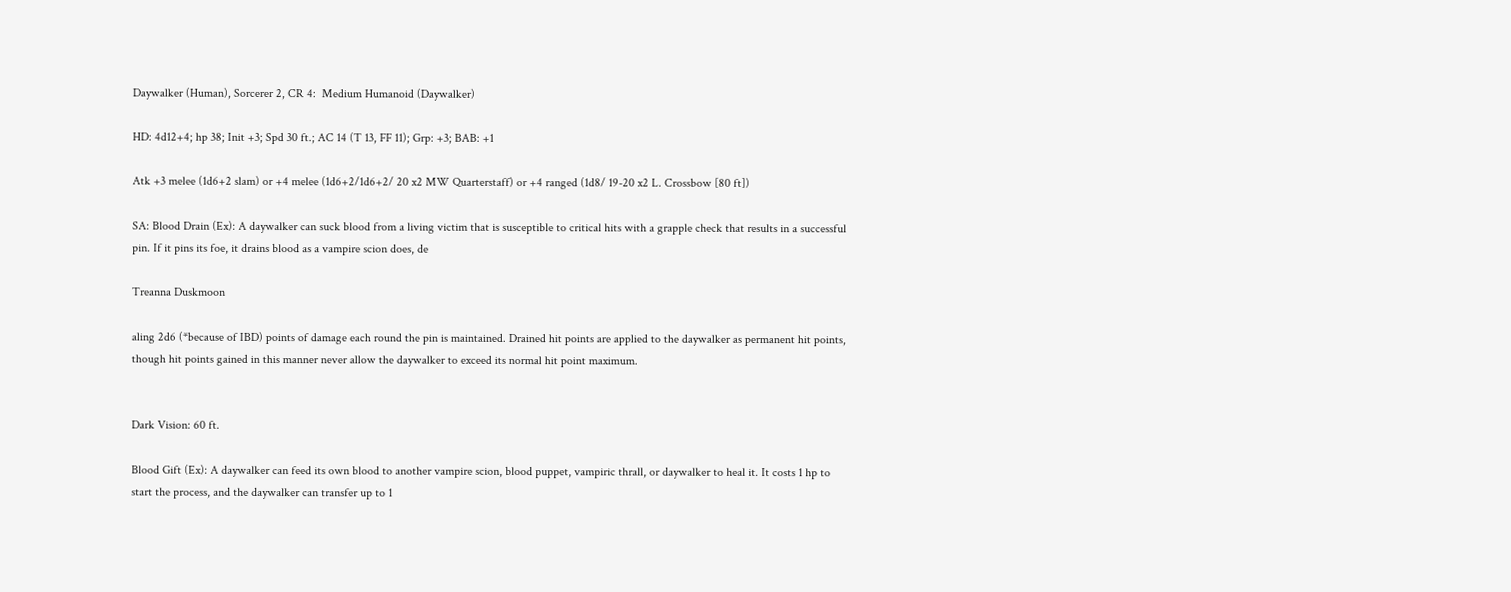Daywalker (Human), Sorcerer 2, CR 4:  Medium Humanoid (Daywalker)

HD: 4d12+4; hp 38; Init +3; Spd 30 ft.; AC 14 (T 13, FF 11); Grp: +3; BAB: +1

Atk +3 melee (1d6+2 slam) or +4 melee (1d6+2/1d6+2/ 20 x2 MW Quarterstaff) or +4 ranged (1d8/ 19-20 x2 L. Crossbow [80 ft])

SA: Blood Drain (Ex): A daywalker can suck blood from a living victim that is susceptible to critical hits with a grapple check that results in a successful pin. If it pins its foe, it drains blood as a vampire scion does, de

Treanna Duskmoon

aling 2d6 (*because of IBD) points of damage each round the pin is maintained. Drained hit points are applied to the daywalker as permanent hit points, though hit points gained in this manner never allow the daywalker to exceed its normal hit point maximum.


Dark Vision: 60 ft.

Blood Gift (Ex): A daywalker can feed its own blood to another vampire scion, blood puppet, vampiric thrall, or daywalker to heal it. It costs 1 hp to start the process, and the daywalker can transfer up to 1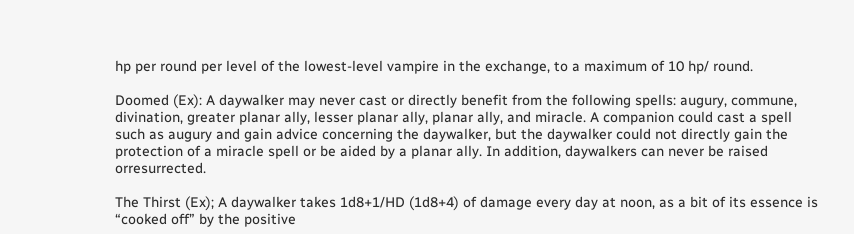hp per round per level of the lowest-level vampire in the exchange, to a maximum of 10 hp/ round.

Doomed (Ex): A daywalker may never cast or directly benefit from the following spells: augury, commune, divination, greater planar ally, lesser planar ally, planar ally, and miracle. A companion could cast a spell such as augury and gain advice concerning the daywalker, but the daywalker could not directly gain the protection of a miracle spell or be aided by a planar ally. In addition, daywalkers can never be raised orresurrected.

The Thirst (Ex); A daywalker takes 1d8+1/HD (1d8+4) of damage every day at noon, as a bit of its essence is “cooked off” by the positive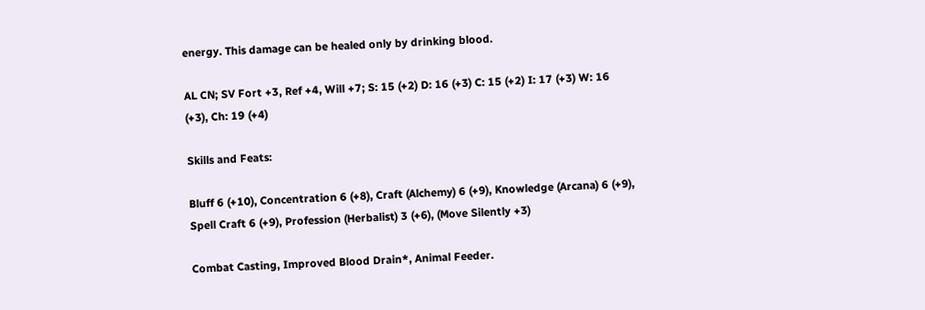energy. This damage can be healed only by drinking blood.

AL CN; SV Fort +3, Ref +4, Will +7; S: 15 (+2) D: 16 (+3) C: 15 (+2) I: 17 (+3) W: 16 (+3), Ch: 19 (+4)

Skills and Feats:

Bluff 6 (+10), Concentration 6 (+8), Craft (Alchemy) 6 (+9), Knowledge (Arcana) 6 (+9), Spell Craft 6 (+9), Profession (Herbalist) 3 (+6), (Move Silently +3)

Combat Casting, Improved Blood Drain*, Animal Feeder.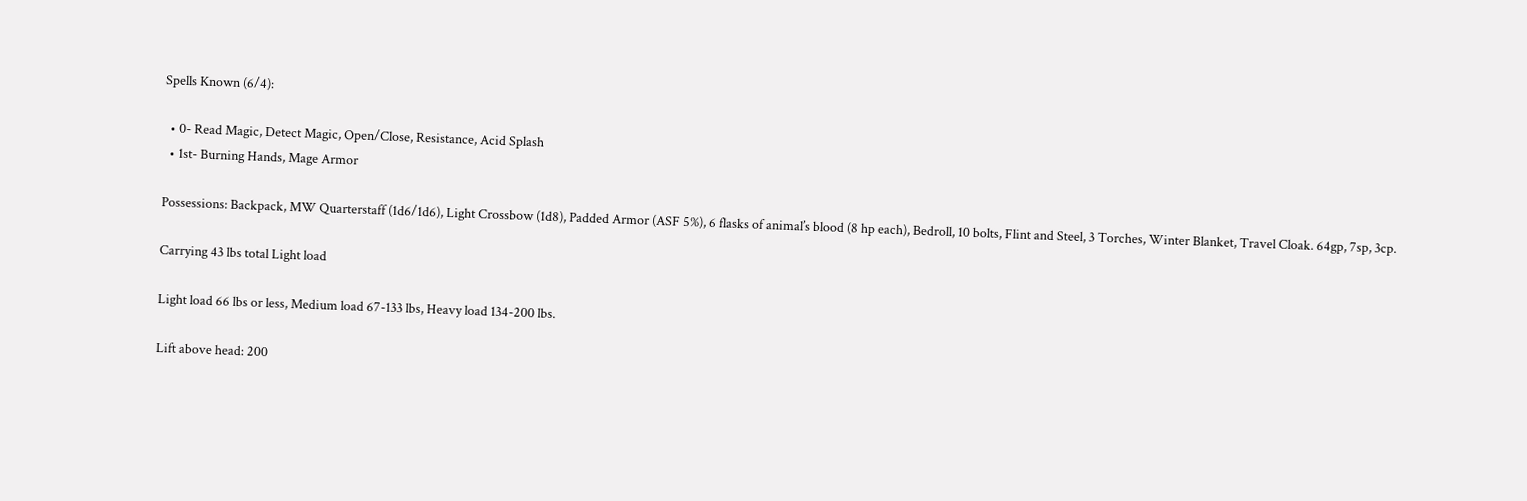Spells Known (6/4):

  • 0- Read Magic, Detect Magic, Open/Close, Resistance, Acid Splash
  • 1st- Burning Hands, Mage Armor

Possessions: Backpack, MW Quarterstaff (1d6/1d6), Light Crossbow (1d8), Padded Armor (ASF 5%), 6 flasks of animal’s blood (8 hp each), Bedroll, 10 bolts, Flint and Steel, 3 Torches, Winter Blanket, Travel Cloak. 64gp, 7sp, 3cp.

Carrying 43 lbs total Light load

Light load 66 lbs or less, Medium load 67-133 lbs, Heavy load 134-200 lbs.

Lift above head: 200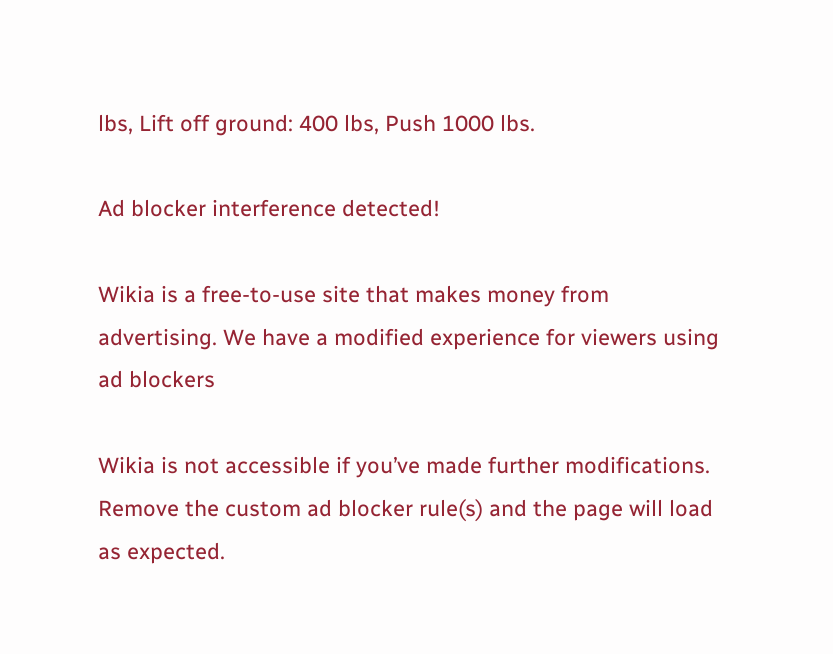lbs, Lift off ground: 400 lbs, Push 1000 lbs.

Ad blocker interference detected!

Wikia is a free-to-use site that makes money from advertising. We have a modified experience for viewers using ad blockers

Wikia is not accessible if you’ve made further modifications. Remove the custom ad blocker rule(s) and the page will load as expected.